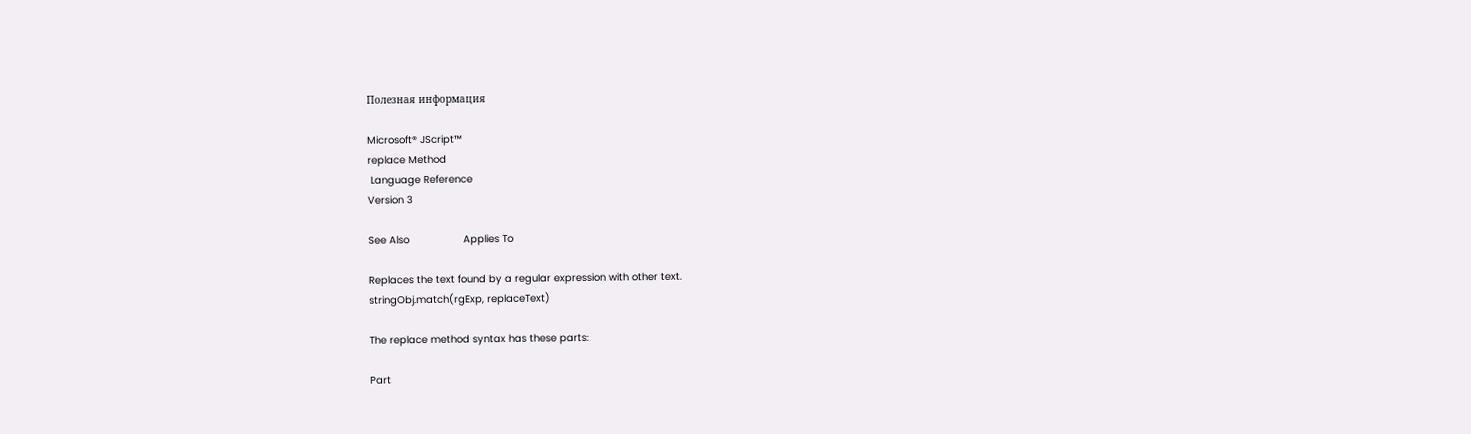Полезная информация

Microsoft® JScript™
replace Method
 Language Reference
Version 3

See Also                  Applies To

Replaces the text found by a regular expression with other text.
stringObj.match(rgExp, replaceText)

The replace method syntax has these parts:

Part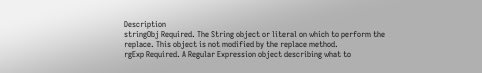Description
stringObj Required. The String object or literal on which to perform the replace. This object is not modified by the replace method.
rgExp Required. A Regular Expression object describing what to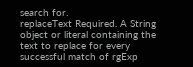search for.
replaceText Required. A String object or literal containing the text to replace for every successful match of rgExp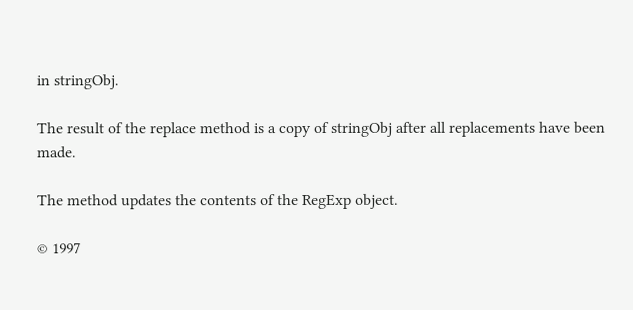in stringObj.

The result of the replace method is a copy of stringObj after all replacements have been made.

The method updates the contents of the RegExp object.

© 1997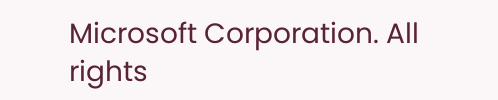Microsoft Corporation. All rights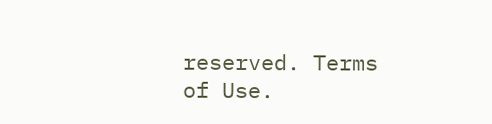reserved. Terms of Use.